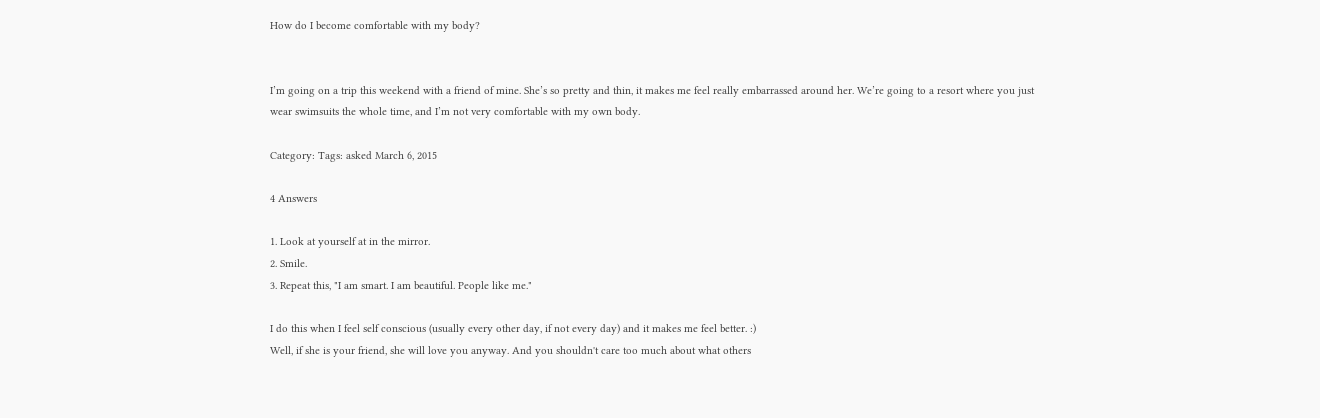How do I become comfortable with my body?


I’m going on a trip this weekend with a friend of mine. She’s so pretty and thin, it makes me feel really embarrassed around her. We’re going to a resort where you just wear swimsuits the whole time, and I’m not very comfortable with my own body.

Category: Tags: asked March 6, 2015

4 Answers

1. Look at yourself at in the mirror.
2. Smile.
3. Repeat this, "I am smart. I am beautiful. People like me."

I do this when I feel self conscious (usually every other day, if not every day) and it makes me feel better. :)
Well, if she is your friend, she will love you anyway. And you shouldn't care too much about what others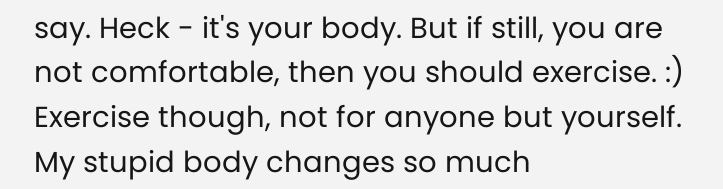say. Heck - it's your body. But if still, you are not comfortable, then you should exercise. :) Exercise though, not for anyone but yourself.
My stupid body changes so much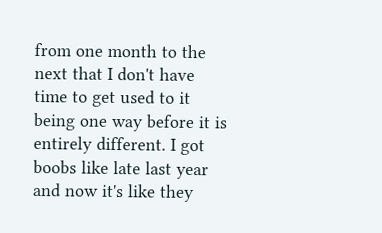from one month to the next that I don't have time to get used to it being one way before it is entirely different. I got boobs like late last year and now it's like they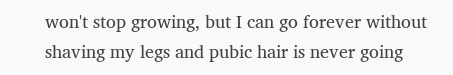won't stop growing, but I can go forever without shaving my legs and pubic hair is never going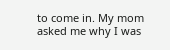to come in. My mom asked me why I was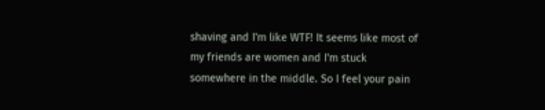shaving and I'm like WTF! It seems like most of my friends are women and I'm stuck somewhere in the middle. So I feel your pain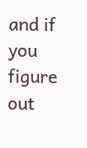and if you figure out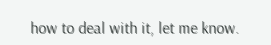how to deal with it, let me know.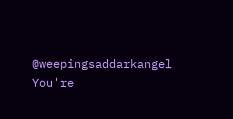@weepingsaddarkangel You're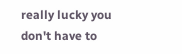really lucky you don't have to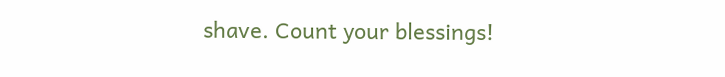shave. Count your blessings!